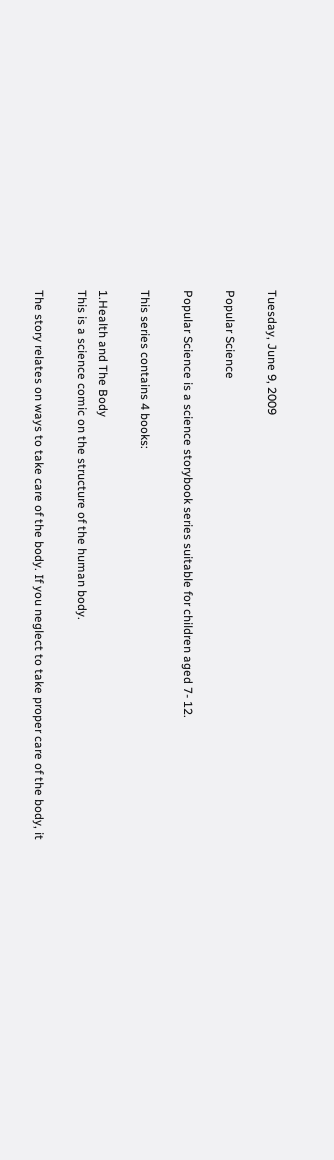Tuesday, June 9, 2009

Popular Science

Popular Science is a science storybook series suitable for children aged 7- 12.

This series contains 4 books:

1.Health and The Body
This is a science comic on the structure of the human body.

The story relates on ways to take care of the body. If you neglect to take proper care of the body, it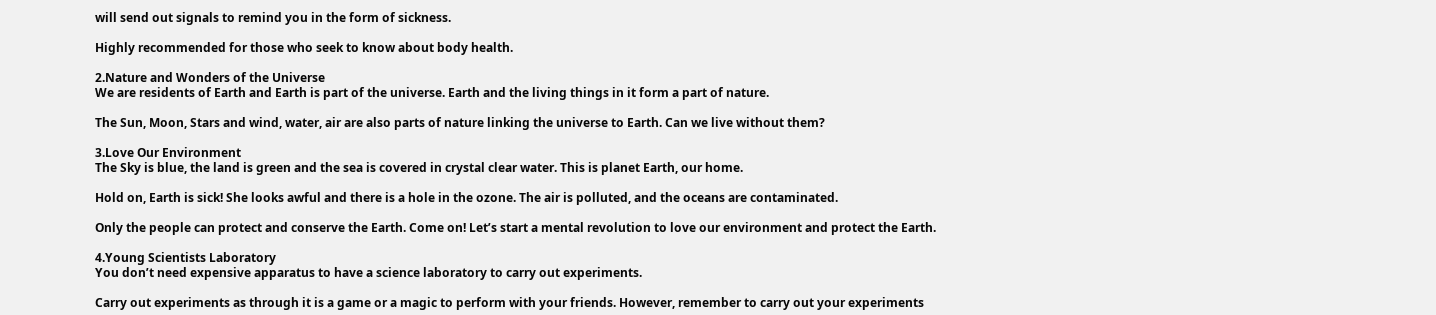will send out signals to remind you in the form of sickness.

Highly recommended for those who seek to know about body health.

2.Nature and Wonders of the Universe
We are residents of Earth and Earth is part of the universe. Earth and the living things in it form a part of nature.

The Sun, Moon, Stars and wind, water, air are also parts of nature linking the universe to Earth. Can we live without them?

3.Love Our Environment
The Sky is blue, the land is green and the sea is covered in crystal clear water. This is planet Earth, our home.

Hold on, Earth is sick! She looks awful and there is a hole in the ozone. The air is polluted, and the oceans are contaminated.

Only the people can protect and conserve the Earth. Come on! Let’s start a mental revolution to love our environment and protect the Earth.

4.Young Scientists Laboratory
You don’t need expensive apparatus to have a science laboratory to carry out experiments.

Carry out experiments as through it is a game or a magic to perform with your friends. However, remember to carry out your experiments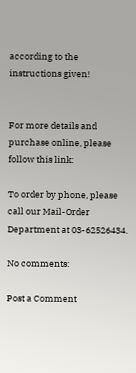according to the instructions given!


For more details and purchase online, please follow this link:

To order by phone, please call our Mail-Order Department at 03-62526434.

No comments:

Post a Comment